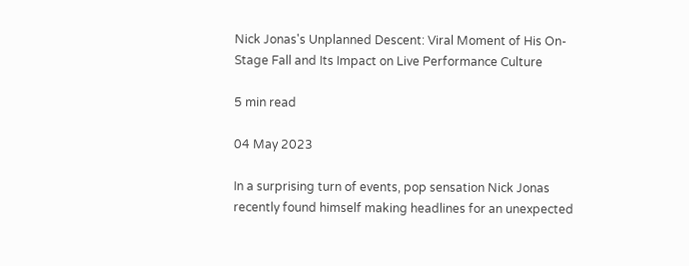Nick Jonas's Unplanned Descent: Viral Moment of His On-Stage Fall and Its Impact on Live Performance Culture

5 min read

04 May 2023

In a surprising turn of events, pop sensation Nick Jonas recently found himself making headlines for an unexpected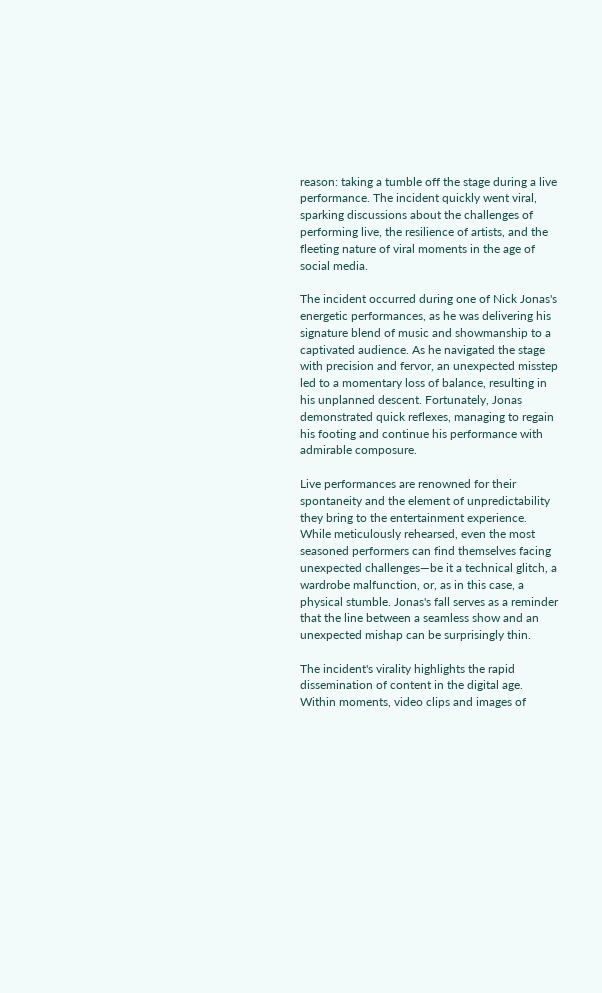reason: taking a tumble off the stage during a live performance. The incident quickly went viral, sparking discussions about the challenges of performing live, the resilience of artists, and the fleeting nature of viral moments in the age of social media.

The incident occurred during one of Nick Jonas's energetic performances, as he was delivering his signature blend of music and showmanship to a captivated audience. As he navigated the stage with precision and fervor, an unexpected misstep led to a momentary loss of balance, resulting in his unplanned descent. Fortunately, Jonas demonstrated quick reflexes, managing to regain his footing and continue his performance with admirable composure.

Live performances are renowned for their spontaneity and the element of unpredictability they bring to the entertainment experience. While meticulously rehearsed, even the most seasoned performers can find themselves facing unexpected challenges—be it a technical glitch, a wardrobe malfunction, or, as in this case, a physical stumble. Jonas's fall serves as a reminder that the line between a seamless show and an unexpected mishap can be surprisingly thin.

The incident's virality highlights the rapid dissemination of content in the digital age. Within moments, video clips and images of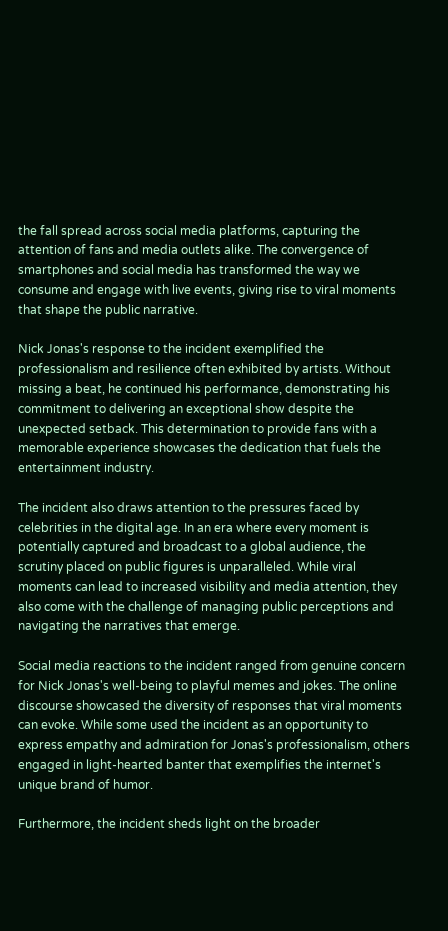the fall spread across social media platforms, capturing the attention of fans and media outlets alike. The convergence of smartphones and social media has transformed the way we consume and engage with live events, giving rise to viral moments that shape the public narrative.

Nick Jonas's response to the incident exemplified the professionalism and resilience often exhibited by artists. Without missing a beat, he continued his performance, demonstrating his commitment to delivering an exceptional show despite the unexpected setback. This determination to provide fans with a memorable experience showcases the dedication that fuels the entertainment industry.

The incident also draws attention to the pressures faced by celebrities in the digital age. In an era where every moment is potentially captured and broadcast to a global audience, the scrutiny placed on public figures is unparalleled. While viral moments can lead to increased visibility and media attention, they also come with the challenge of managing public perceptions and navigating the narratives that emerge.

Social media reactions to the incident ranged from genuine concern for Nick Jonas's well-being to playful memes and jokes. The online discourse showcased the diversity of responses that viral moments can evoke. While some used the incident as an opportunity to express empathy and admiration for Jonas's professionalism, others engaged in light-hearted banter that exemplifies the internet's unique brand of humor.

Furthermore, the incident sheds light on the broader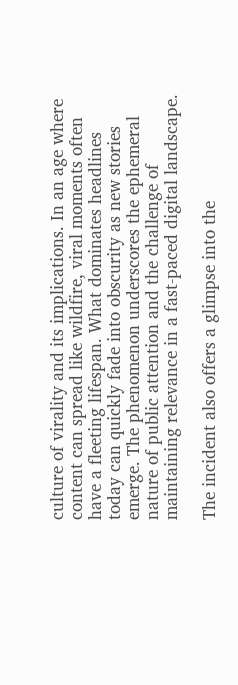culture of virality and its implications. In an age where content can spread like wildfire, viral moments often have a fleeting lifespan. What dominates headlines today can quickly fade into obscurity as new stories emerge. The phenomenon underscores the ephemeral nature of public attention and the challenge of maintaining relevance in a fast-paced digital landscape.

The incident also offers a glimpse into the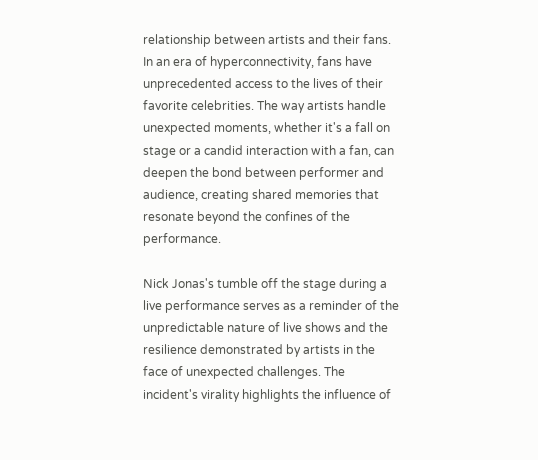relationship between artists and their fans. In an era of hyperconnectivity, fans have unprecedented access to the lives of their favorite celebrities. The way artists handle unexpected moments, whether it's a fall on stage or a candid interaction with a fan, can deepen the bond between performer and audience, creating shared memories that resonate beyond the confines of the performance.

Nick Jonas's tumble off the stage during a live performance serves as a reminder of the unpredictable nature of live shows and the resilience demonstrated by artists in the face of unexpected challenges. The incident's virality highlights the influence of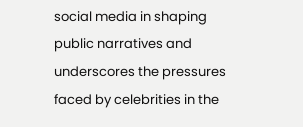social media in shaping public narratives and underscores the pressures faced by celebrities in the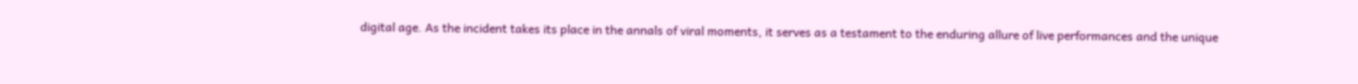digital age. As the incident takes its place in the annals of viral moments, it serves as a testament to the enduring allure of live performances and the unique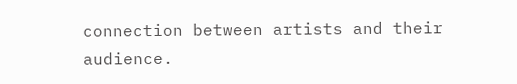connection between artists and their audience.